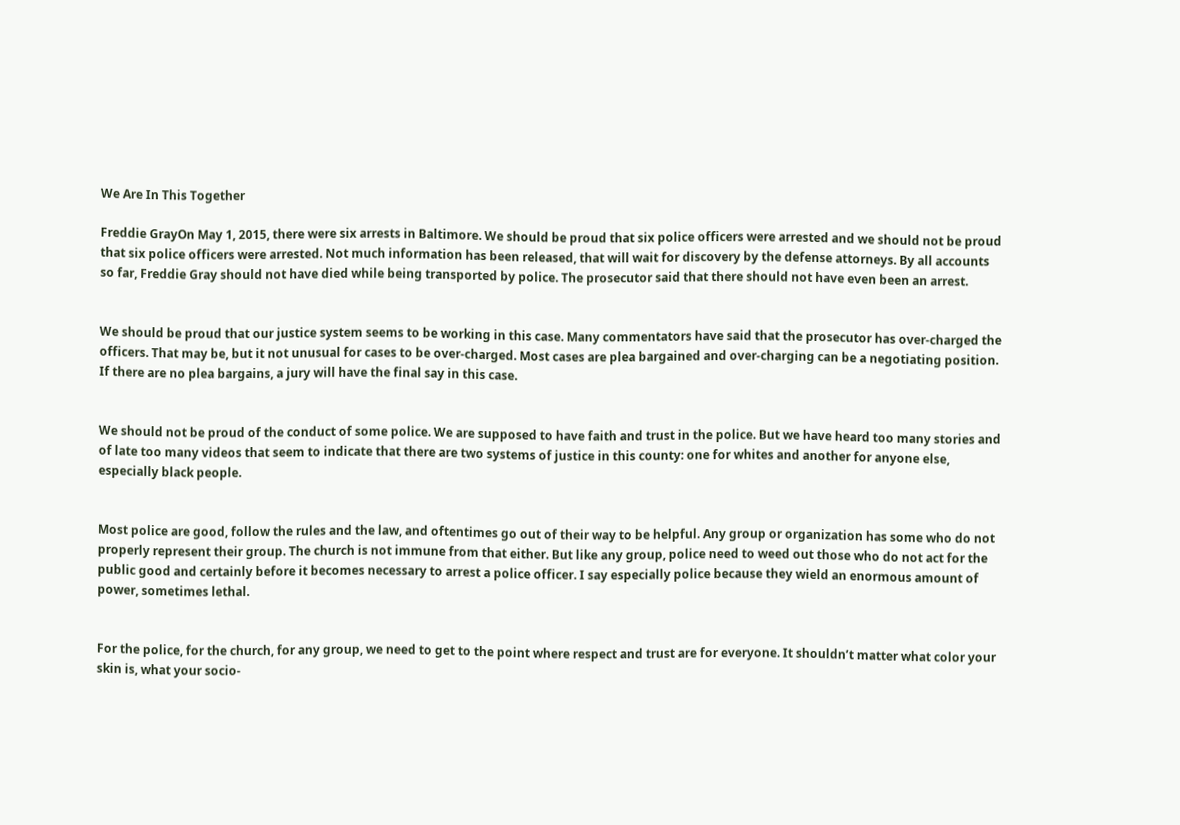We Are In This Together

Freddie GrayOn May 1, 2015, there were six arrests in Baltimore. We should be proud that six police officers were arrested and we should not be proud that six police officers were arrested. Not much information has been released, that will wait for discovery by the defense attorneys. By all accounts so far, Freddie Gray should not have died while being transported by police. The prosecutor said that there should not have even been an arrest.


We should be proud that our justice system seems to be working in this case. Many commentators have said that the prosecutor has over-charged the officers. That may be, but it not unusual for cases to be over-charged. Most cases are plea bargained and over-charging can be a negotiating position. If there are no plea bargains, a jury will have the final say in this case.


We should not be proud of the conduct of some police. We are supposed to have faith and trust in the police. But we have heard too many stories and of late too many videos that seem to indicate that there are two systems of justice in this county: one for whites and another for anyone else, especially black people.


Most police are good, follow the rules and the law, and oftentimes go out of their way to be helpful. Any group or organization has some who do not properly represent their group. The church is not immune from that either. But like any group, police need to weed out those who do not act for the public good and certainly before it becomes necessary to arrest a police officer. I say especially police because they wield an enormous amount of power, sometimes lethal.


For the police, for the church, for any group, we need to get to the point where respect and trust are for everyone. It shouldn’t matter what color your skin is, what your socio-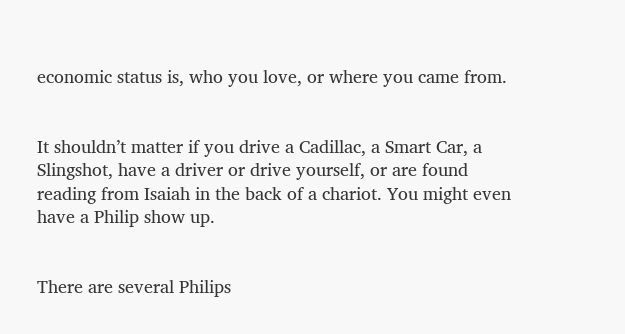economic status is, who you love, or where you came from.


It shouldn’t matter if you drive a Cadillac, a Smart Car, a Slingshot, have a driver or drive yourself, or are found reading from Isaiah in the back of a chariot. You might even have a Philip show up.


There are several Philips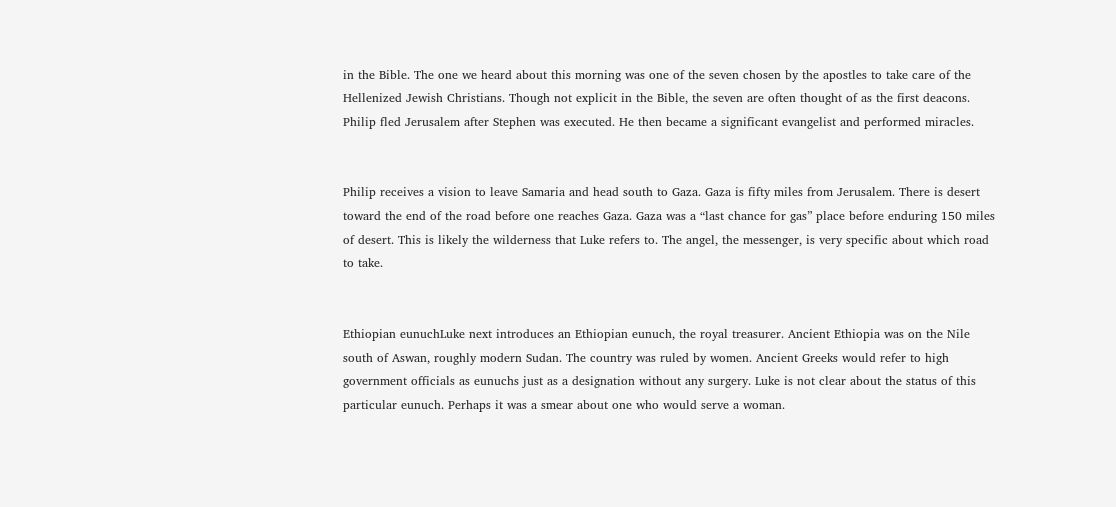in the Bible. The one we heard about this morning was one of the seven chosen by the apostles to take care of the Hellenized Jewish Christians. Though not explicit in the Bible, the seven are often thought of as the first deacons. Philip fled Jerusalem after Stephen was executed. He then became a significant evangelist and performed miracles.


Philip receives a vision to leave Samaria and head south to Gaza. Gaza is fifty miles from Jerusalem. There is desert toward the end of the road before one reaches Gaza. Gaza was a “last chance for gas” place before enduring 150 miles of desert. This is likely the wilderness that Luke refers to. The angel, the messenger, is very specific about which road to take.


Ethiopian eunuchLuke next introduces an Ethiopian eunuch, the royal treasurer. Ancient Ethiopia was on the Nile south of Aswan, roughly modern Sudan. The country was ruled by women. Ancient Greeks would refer to high government officials as eunuchs just as a designation without any surgery. Luke is not clear about the status of this particular eunuch. Perhaps it was a smear about one who would serve a woman.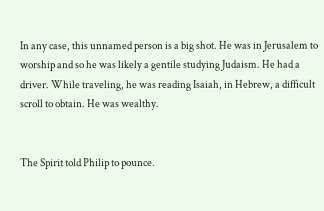In any case, this unnamed person is a big shot. He was in Jerusalem to worship and so he was likely a gentile studying Judaism. He had a driver. While traveling, he was reading Isaiah, in Hebrew, a difficult scroll to obtain. He was wealthy.


The Spirit told Philip to pounce.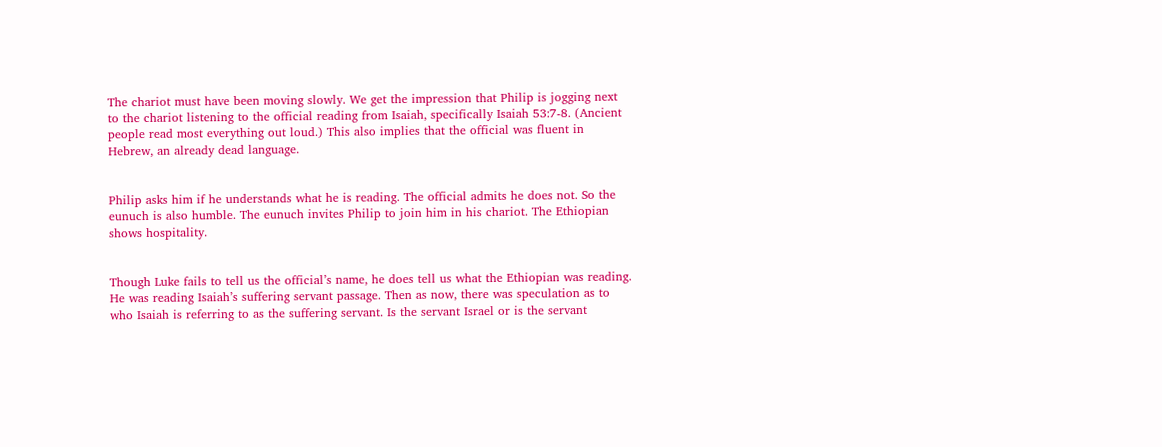The chariot must have been moving slowly. We get the impression that Philip is jogging next to the chariot listening to the official reading from Isaiah, specifically Isaiah 53:7-8. (Ancient people read most everything out loud.) This also implies that the official was fluent in Hebrew, an already dead language.


Philip asks him if he understands what he is reading. The official admits he does not. So the eunuch is also humble. The eunuch invites Philip to join him in his chariot. The Ethiopian shows hospitality.


Though Luke fails to tell us the official’s name, he does tell us what the Ethiopian was reading. He was reading Isaiah’s suffering servant passage. Then as now, there was speculation as to who Isaiah is referring to as the suffering servant. Is the servant Israel or is the servant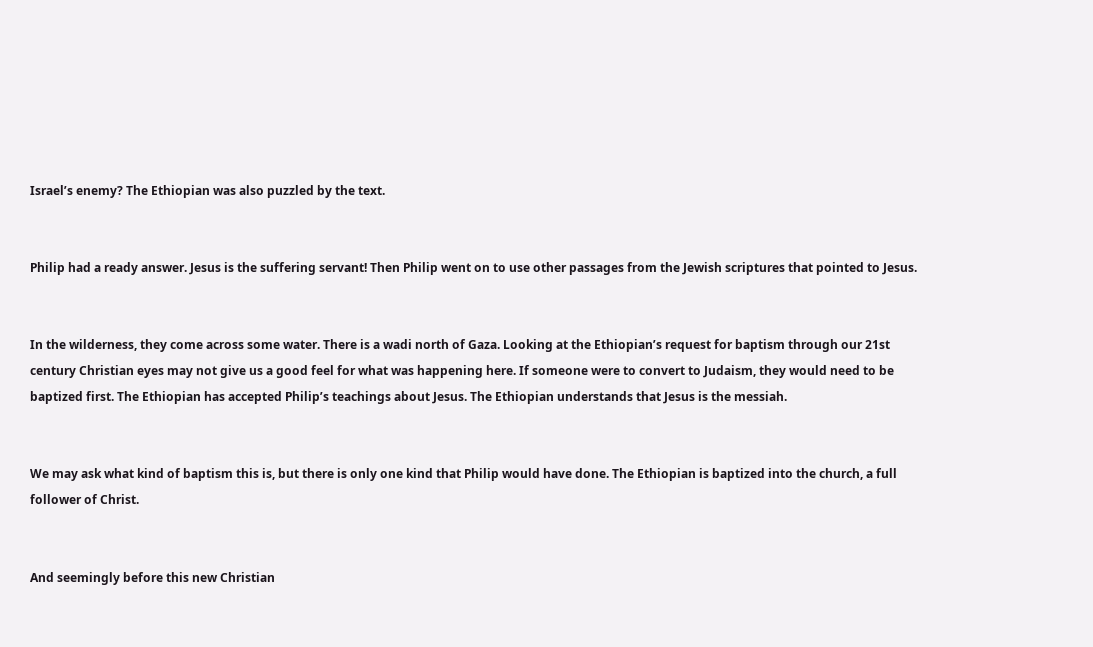Israel’s enemy? The Ethiopian was also puzzled by the text.


Philip had a ready answer. Jesus is the suffering servant! Then Philip went on to use other passages from the Jewish scriptures that pointed to Jesus.


In the wilderness, they come across some water. There is a wadi north of Gaza. Looking at the Ethiopian’s request for baptism through our 21st century Christian eyes may not give us a good feel for what was happening here. If someone were to convert to Judaism, they would need to be baptized first. The Ethiopian has accepted Philip’s teachings about Jesus. The Ethiopian understands that Jesus is the messiah.


We may ask what kind of baptism this is, but there is only one kind that Philip would have done. The Ethiopian is baptized into the church, a full follower of Christ.


And seemingly before this new Christian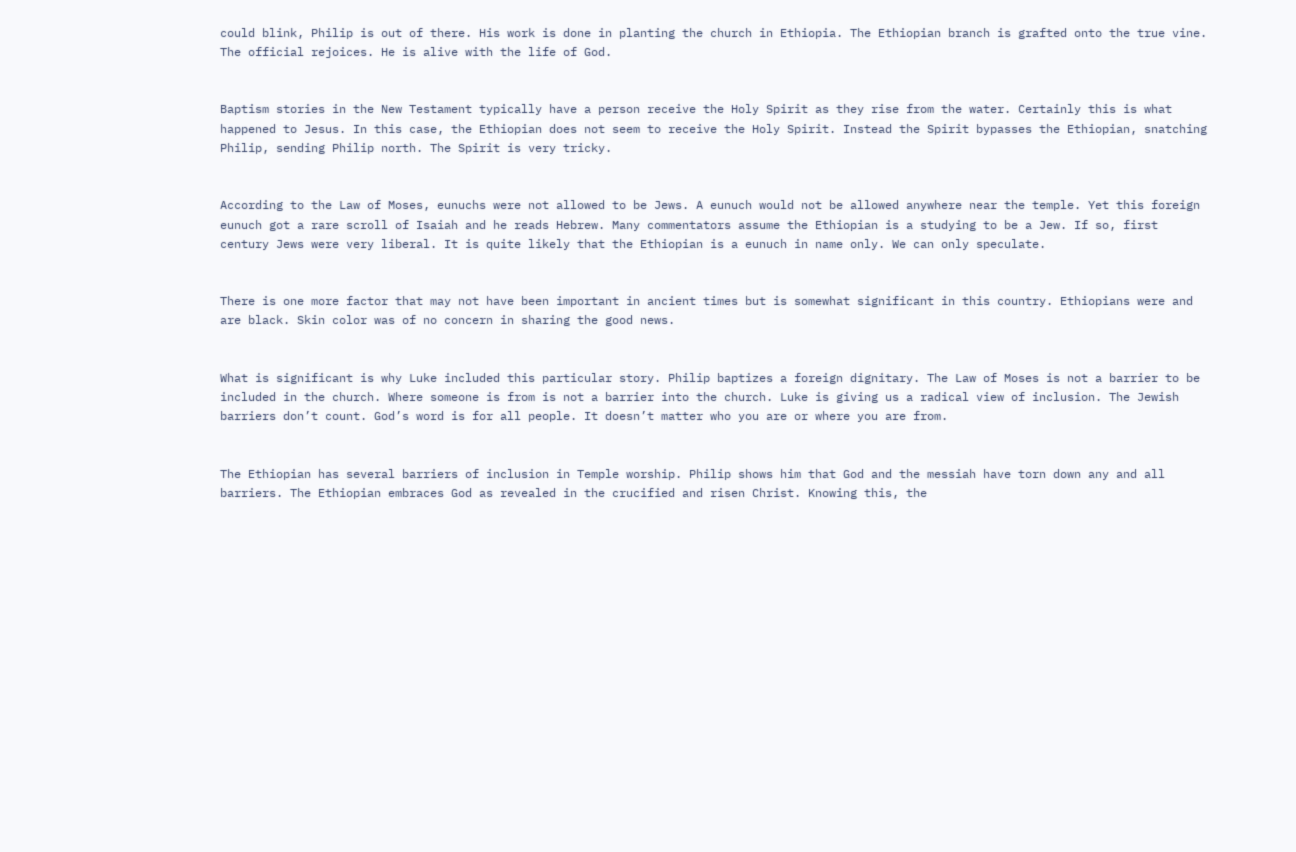could blink, Philip is out of there. His work is done in planting the church in Ethiopia. The Ethiopian branch is grafted onto the true vine. The official rejoices. He is alive with the life of God.


Baptism stories in the New Testament typically have a person receive the Holy Spirit as they rise from the water. Certainly this is what happened to Jesus. In this case, the Ethiopian does not seem to receive the Holy Spirit. Instead the Spirit bypasses the Ethiopian, snatching Philip, sending Philip north. The Spirit is very tricky.


According to the Law of Moses, eunuchs were not allowed to be Jews. A eunuch would not be allowed anywhere near the temple. Yet this foreign eunuch got a rare scroll of Isaiah and he reads Hebrew. Many commentators assume the Ethiopian is a studying to be a Jew. If so, first century Jews were very liberal. It is quite likely that the Ethiopian is a eunuch in name only. We can only speculate.


There is one more factor that may not have been important in ancient times but is somewhat significant in this country. Ethiopians were and are black. Skin color was of no concern in sharing the good news.


What is significant is why Luke included this particular story. Philip baptizes a foreign dignitary. The Law of Moses is not a barrier to be included in the church. Where someone is from is not a barrier into the church. Luke is giving us a radical view of inclusion. The Jewish barriers don’t count. God’s word is for all people. It doesn’t matter who you are or where you are from.


The Ethiopian has several barriers of inclusion in Temple worship. Philip shows him that God and the messiah have torn down any and all barriers. The Ethiopian embraces God as revealed in the crucified and risen Christ. Knowing this, the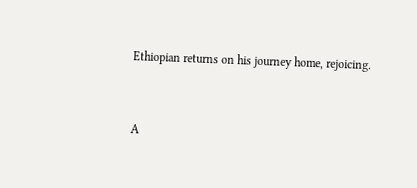Ethiopian returns on his journey home, rejoicing.


A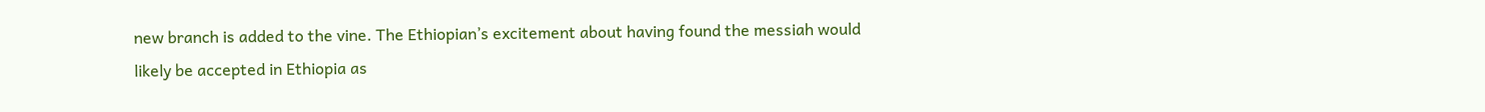new branch is added to the vine. The Ethiopian’s excitement about having found the messiah would likely be accepted in Ethiopia as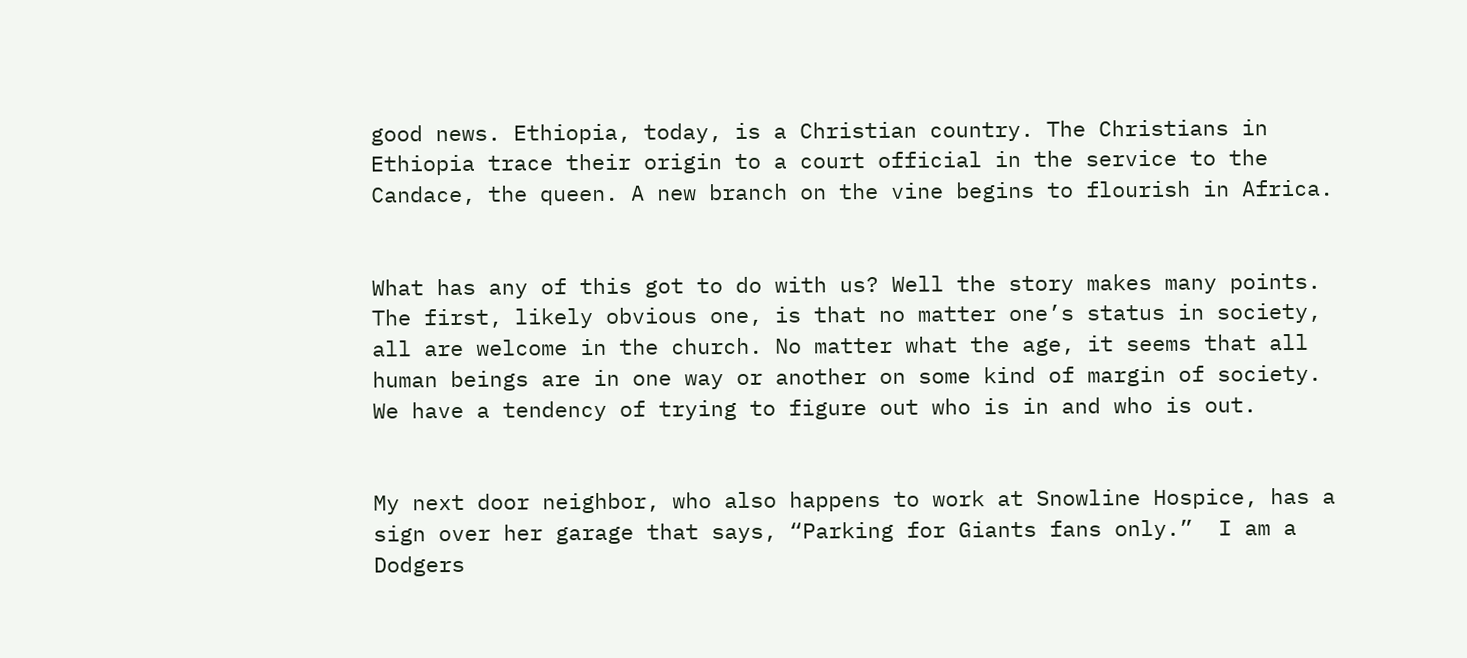good news. Ethiopia, today, is a Christian country. The Christians in Ethiopia trace their origin to a court official in the service to the Candace, the queen. A new branch on the vine begins to flourish in Africa.


What has any of this got to do with us? Well the story makes many points. The first, likely obvious one, is that no matter one’s status in society, all are welcome in the church. No matter what the age, it seems that all human beings are in one way or another on some kind of margin of society. We have a tendency of trying to figure out who is in and who is out.


My next door neighbor, who also happens to work at Snowline Hospice, has a sign over her garage that says, “Parking for Giants fans only.”  I am a Dodgers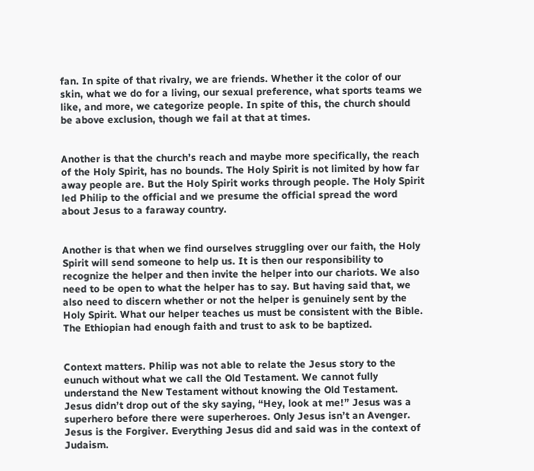fan. In spite of that rivalry, we are friends. Whether it the color of our skin, what we do for a living, our sexual preference, what sports teams we like, and more, we categorize people. In spite of this, the church should be above exclusion, though we fail at that at times.


Another is that the church’s reach and maybe more specifically, the reach of the Holy Spirit, has no bounds. The Holy Spirit is not limited by how far away people are. But the Holy Spirit works through people. The Holy Spirit led Philip to the official and we presume the official spread the word about Jesus to a faraway country.


Another is that when we find ourselves struggling over our faith, the Holy Spirit will send someone to help us. It is then our responsibility to recognize the helper and then invite the helper into our chariots. We also need to be open to what the helper has to say. But having said that, we also need to discern whether or not the helper is genuinely sent by the Holy Spirit. What our helper teaches us must be consistent with the Bible. The Ethiopian had enough faith and trust to ask to be baptized.


Context matters. Philip was not able to relate the Jesus story to the eunuch without what we call the Old Testament. We cannot fully understand the New Testament without knowing the Old Testament. Jesus didn’t drop out of the sky saying, “Hey, look at me!” Jesus was a superhero before there were superheroes. Only Jesus isn’t an Avenger. Jesus is the Forgiver. Everything Jesus did and said was in the context of Judaism.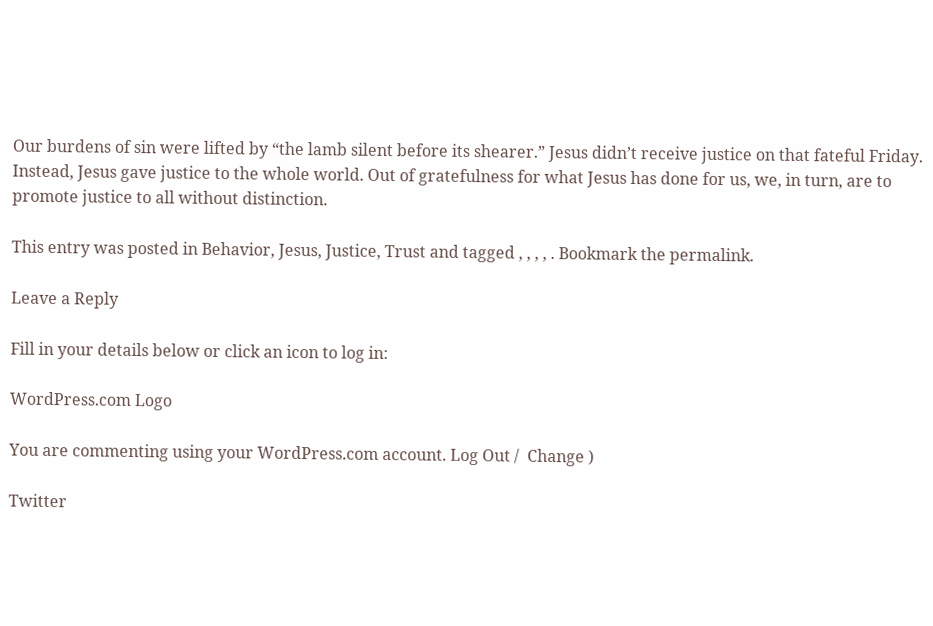Our burdens of sin were lifted by “the lamb silent before its shearer.” Jesus didn’t receive justice on that fateful Friday. Instead, Jesus gave justice to the whole world. Out of gratefulness for what Jesus has done for us, we, in turn, are to promote justice to all without distinction.

This entry was posted in Behavior, Jesus, Justice, Trust and tagged , , , , . Bookmark the permalink.

Leave a Reply

Fill in your details below or click an icon to log in:

WordPress.com Logo

You are commenting using your WordPress.com account. Log Out /  Change )

Twitter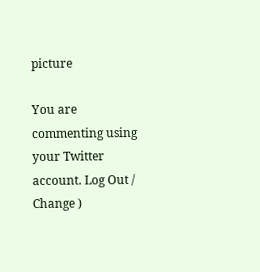picture

You are commenting using your Twitter account. Log Out /  Change )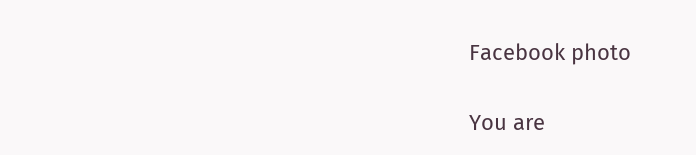Facebook photo

You are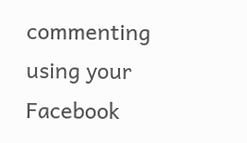commenting using your Facebook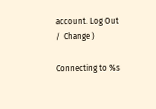account. Log Out /  Change )

Connecting to %s